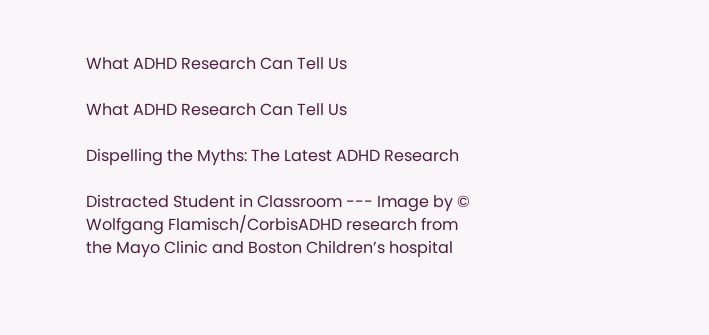What ADHD Research Can Tell Us

What ADHD Research Can Tell Us

Dispelling the Myths: The Latest ADHD Research

Distracted Student in Classroom --- Image by © Wolfgang Flamisch/CorbisADHD research from the Mayo Clinic and Boston Children’s hospital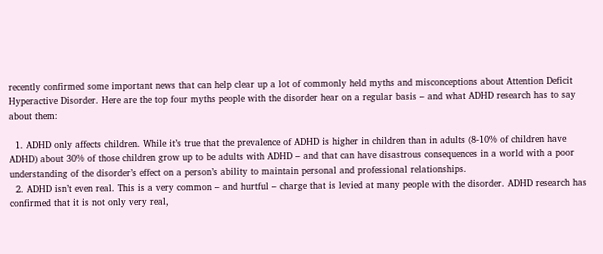recently confirmed some important news that can help clear up a lot of commonly held myths and misconceptions about Attention Deficit Hyperactive Disorder. Here are the top four myths people with the disorder hear on a regular basis – and what ADHD research has to say about them:

  1. ADHD only affects children. While it’s true that the prevalence of ADHD is higher in children than in adults (8-10% of children have ADHD) about 30% of those children grow up to be adults with ADHD – and that can have disastrous consequences in a world with a poor understanding of the disorder’s effect on a person’s ability to maintain personal and professional relationships.
  2. ADHD isn’t even real. This is a very common – and hurtful – charge that is levied at many people with the disorder. ADHD research has confirmed that it is not only very real,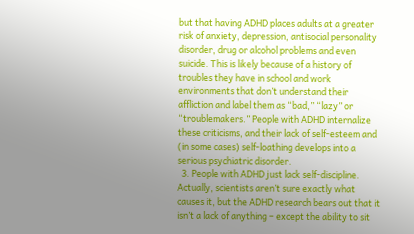but that having ADHD places adults at a greater risk of anxiety, depression, antisocial personality disorder, drug or alcohol problems and even suicide. This is likely because of a history of troubles they have in school and work environments that don’t understand their affliction and label them as “bad,” “lazy” or “troublemakers.” People with ADHD internalize these criticisms, and their lack of self-esteem and (in some cases) self-loathing develops into a serious psychiatric disorder.
  3. People with ADHD just lack self-discipline. Actually, scientists aren’t sure exactly what causes it, but the ADHD research bears out that it isn’t a lack of anything – except the ability to sit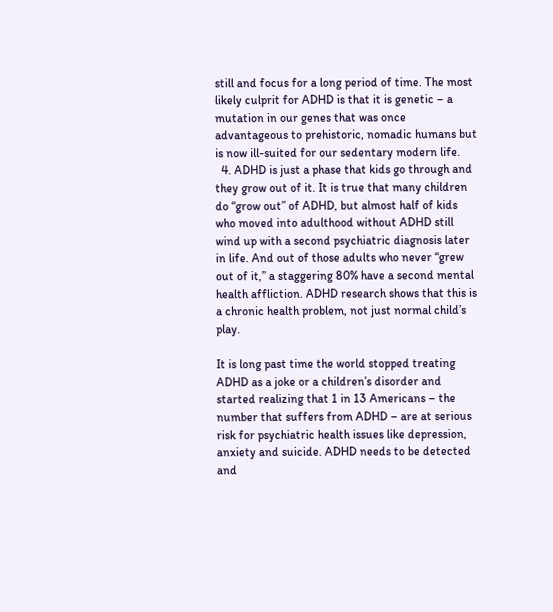still and focus for a long period of time. The most likely culprit for ADHD is that it is genetic – a mutation in our genes that was once advantageous to prehistoric, nomadic humans but is now ill-suited for our sedentary modern life.
  4. ADHD is just a phase that kids go through and they grow out of it. It is true that many children do “grow out” of ADHD, but almost half of kids who moved into adulthood without ADHD still wind up with a second psychiatric diagnosis later in life. And out of those adults who never “grew out of it,” a staggering 80% have a second mental health affliction. ADHD research shows that this is a chronic health problem, not just normal child’s play.

It is long past time the world stopped treating ADHD as a joke or a children’s disorder and started realizing that 1 in 13 Americans – the number that suffers from ADHD – are at serious risk for psychiatric health issues like depression, anxiety and suicide. ADHD needs to be detected and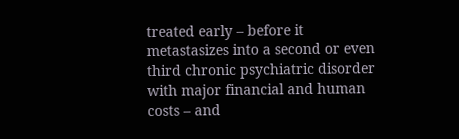treated early – before it metastasizes into a second or even third chronic psychiatric disorder with major financial and human costs – and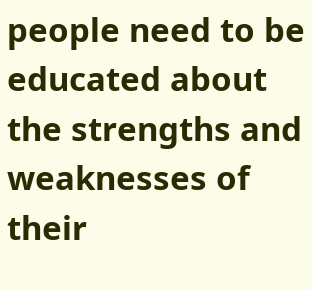people need to be educated about the strengths and weaknesses of their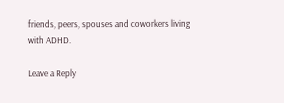friends, peers, spouses and coworkers living with ADHD.

Leave a Reply